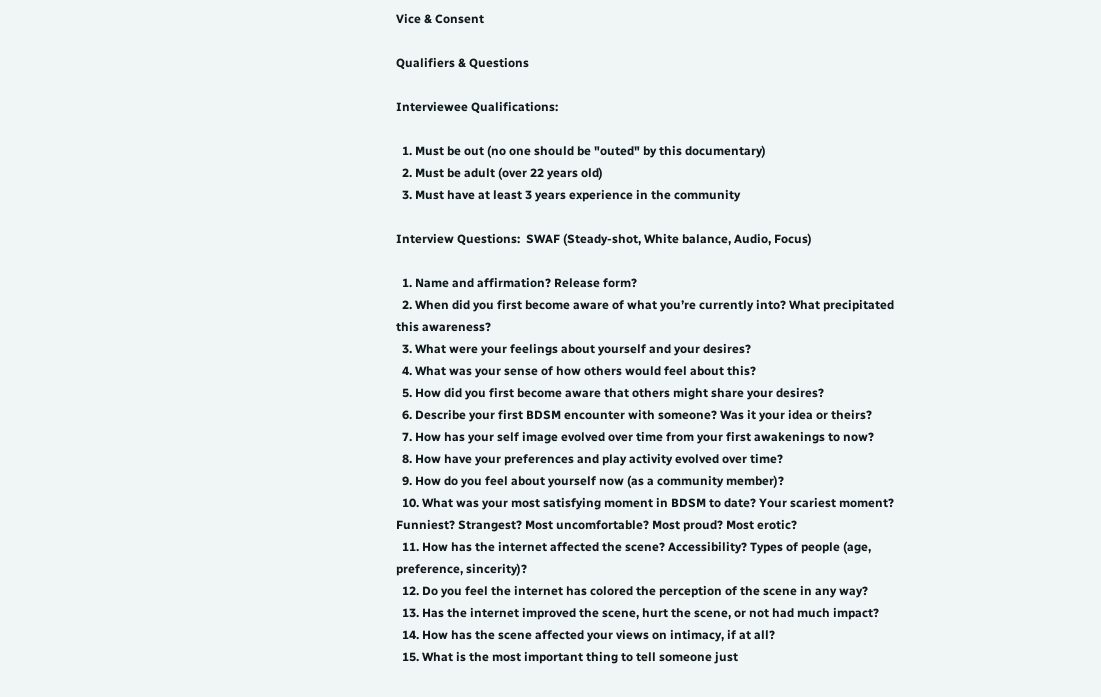Vice & Consent

Qualifiers & Questions

Interviewee Qualifications:

  1. Must be out (no one should be "outed" by this documentary)
  2. Must be adult (over 22 years old)
  3. Must have at least 3 years experience in the community

Interview Questions:  SWAF (Steady-shot, White balance, Audio, Focus)

  1. Name and affirmation? Release form?
  2. When did you first become aware of what you’re currently into? What precipitated this awareness?
  3. What were your feelings about yourself and your desires?
  4. What was your sense of how others would feel about this?
  5. How did you first become aware that others might share your desires?
  6. Describe your first BDSM encounter with someone? Was it your idea or theirs?
  7. How has your self image evolved over time from your first awakenings to now?
  8. How have your preferences and play activity evolved over time?
  9. How do you feel about yourself now (as a community member)?
  10. What was your most satisfying moment in BDSM to date? Your scariest moment? Funniest? Strangest? Most uncomfortable? Most proud? Most erotic?
  11. How has the internet affected the scene? Accessibility? Types of people (age, preference, sincerity)?
  12. Do you feel the internet has colored the perception of the scene in any way?
  13. Has the internet improved the scene, hurt the scene, or not had much impact?
  14. How has the scene affected your views on intimacy, if at all?
  15. What is the most important thing to tell someone just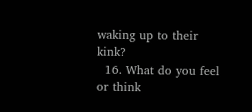waking up to their kink?
  16. What do you feel or think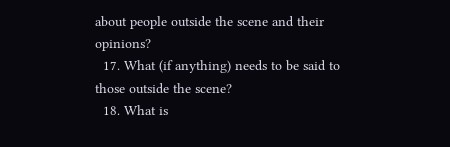about people outside the scene and their opinions?
  17. What (if anything) needs to be said to those outside the scene?
  18. What is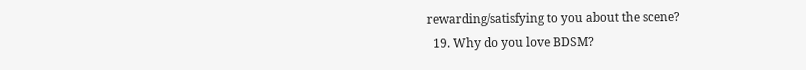rewarding/satisfying to you about the scene?
  19. Why do you love BDSM?